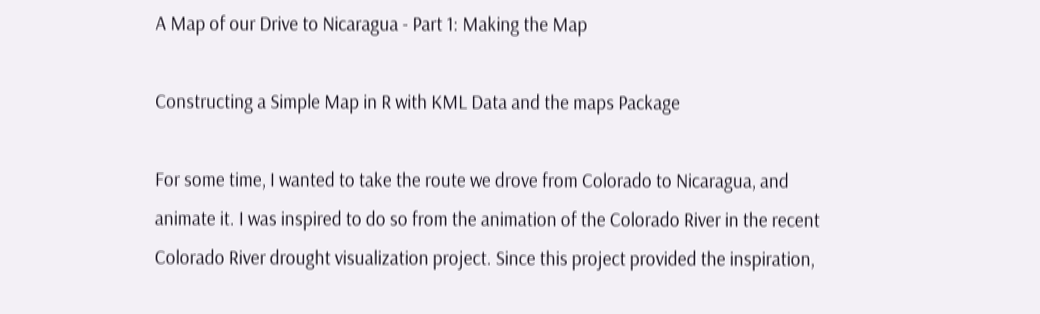A Map of our Drive to Nicaragua - Part 1: Making the Map

Constructing a Simple Map in R with KML Data and the maps Package

For some time, I wanted to take the route we drove from Colorado to Nicaragua, and animate it. I was inspired to do so from the animation of the Colorado River in the recent Colorado River drought visualization project. Since this project provided the inspiration,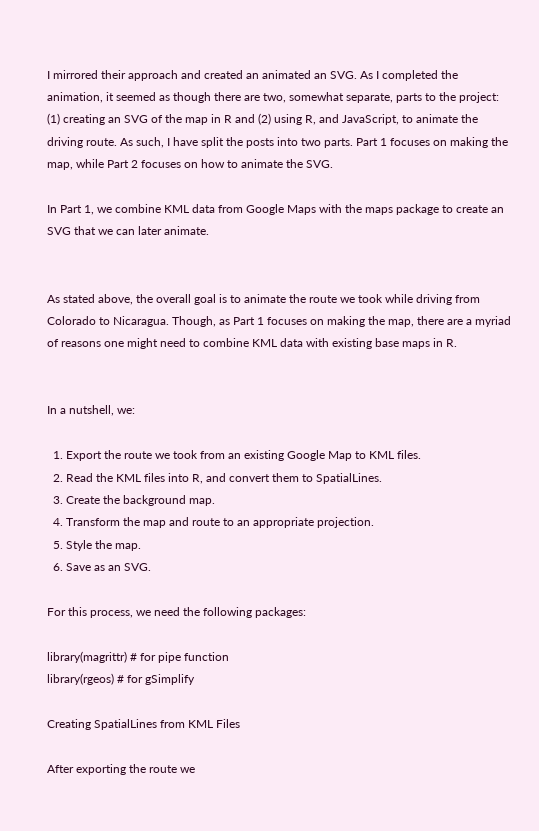I mirrored their approach and created an animated an SVG. As I completed the animation, it seemed as though there are two, somewhat separate, parts to the project: (1) creating an SVG of the map in R and (2) using R, and JavaScript, to animate the driving route. As such, I have split the posts into two parts. Part 1 focuses on making the map, while Part 2 focuses on how to animate the SVG.

In Part 1, we combine KML data from Google Maps with the maps package to create an SVG that we can later animate.


As stated above, the overall goal is to animate the route we took while driving from Colorado to Nicaragua. Though, as Part 1 focuses on making the map, there are a myriad of reasons one might need to combine KML data with existing base maps in R.


In a nutshell, we:

  1. Export the route we took from an existing Google Map to KML files.
  2. Read the KML files into R, and convert them to SpatialLines.
  3. Create the background map.
  4. Transform the map and route to an appropriate projection.
  5. Style the map.
  6. Save as an SVG.

For this process, we need the following packages:

library(magrittr) # for pipe function
library(rgeos) # for gSimplify

Creating SpatialLines from KML Files

After exporting the route we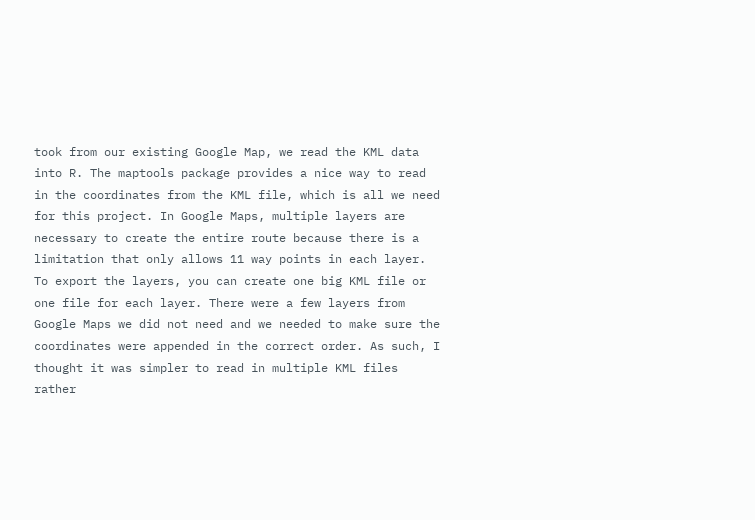took from our existing Google Map, we read the KML data into R. The maptools package provides a nice way to read in the coordinates from the KML file, which is all we need for this project. In Google Maps, multiple layers are necessary to create the entire route because there is a limitation that only allows 11 way points in each layer. To export the layers, you can create one big KML file or one file for each layer. There were a few layers from Google Maps we did not need and we needed to make sure the coordinates were appended in the correct order. As such, I thought it was simpler to read in multiple KML files rather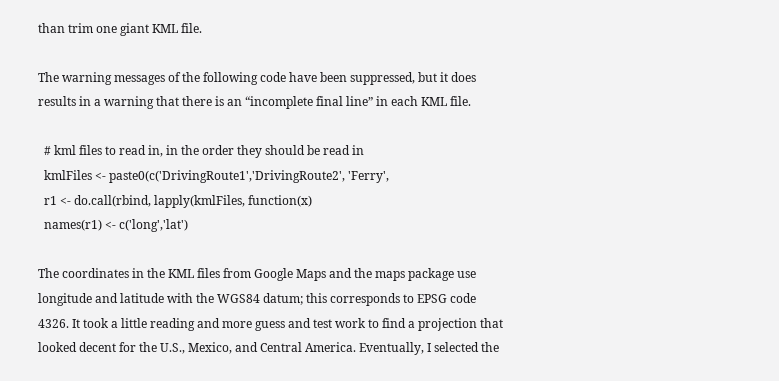than trim one giant KML file.

The warning messages of the following code have been suppressed, but it does results in a warning that there is an “incomplete final line” in each KML file.

  # kml files to read in, in the order they should be read in
  kmlFiles <- paste0(c('DrivingRoute1','DrivingRoute2', 'Ferry',
  r1 <- do.call(rbind, lapply(kmlFiles, function(x)
  names(r1) <- c('long','lat')

The coordinates in the KML files from Google Maps and the maps package use longitude and latitude with the WGS84 datum; this corresponds to EPSG code 4326. It took a little reading and more guess and test work to find a projection that looked decent for the U.S., Mexico, and Central America. Eventually, I selected the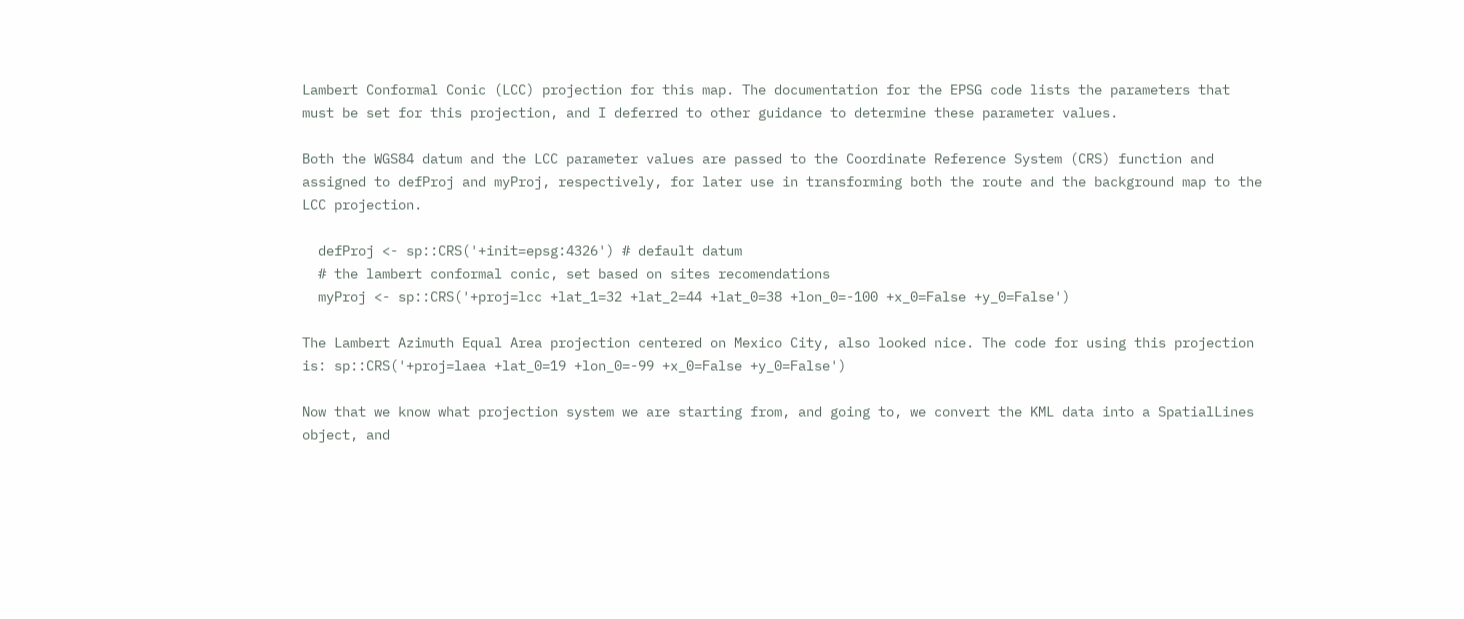Lambert Conformal Conic (LCC) projection for this map. The documentation for the EPSG code lists the parameters that must be set for this projection, and I deferred to other guidance to determine these parameter values.

Both the WGS84 datum and the LCC parameter values are passed to the Coordinate Reference System (CRS) function and assigned to defProj and myProj, respectively, for later use in transforming both the route and the background map to the LCC projection.

  defProj <- sp::CRS('+init=epsg:4326') # default datum
  # the lambert conformal conic, set based on sites recomendations
  myProj <- sp::CRS('+proj=lcc +lat_1=32 +lat_2=44 +lat_0=38 +lon_0=-100 +x_0=False +y_0=False')

The Lambert Azimuth Equal Area projection centered on Mexico City, also looked nice. The code for using this projection is: sp::CRS('+proj=laea +lat_0=19 +lon_0=-99 +x_0=False +y_0=False')

Now that we know what projection system we are starting from, and going to, we convert the KML data into a SpatialLines object, and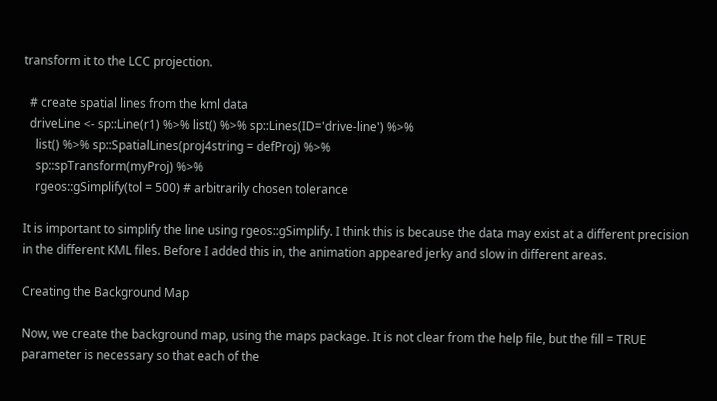transform it to the LCC projection.

  # create spatial lines from the kml data
  driveLine <- sp::Line(r1) %>% list() %>% sp::Lines(ID='drive-line') %>%
    list() %>% sp::SpatialLines(proj4string = defProj) %>%
    sp::spTransform(myProj) %>%
    rgeos::gSimplify(tol = 500) # arbitrarily chosen tolerance

It is important to simplify the line using rgeos::gSimplify. I think this is because the data may exist at a different precision in the different KML files. Before I added this in, the animation appeared jerky and slow in different areas.

Creating the Background Map

Now, we create the background map, using the maps package. It is not clear from the help file, but the fill = TRUE parameter is necessary so that each of the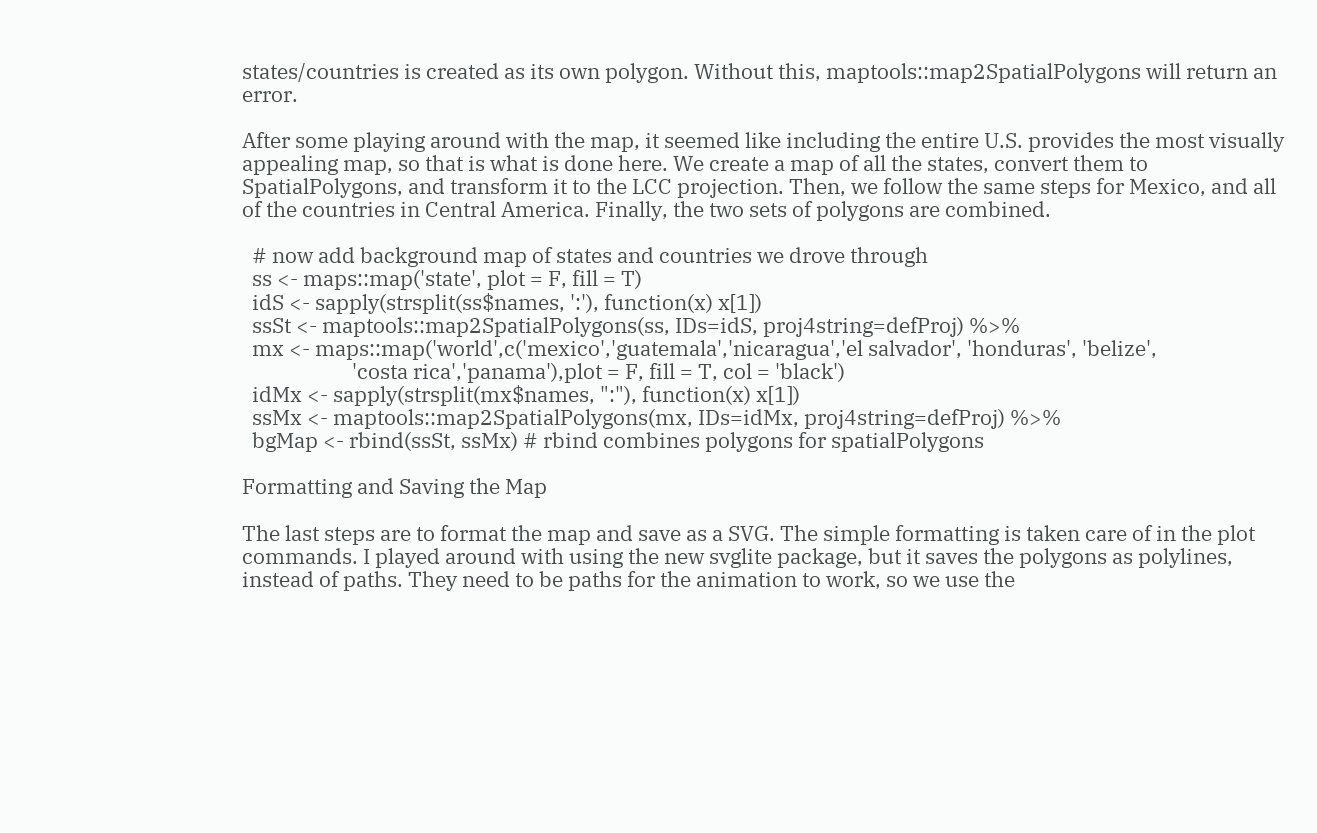states/countries is created as its own polygon. Without this, maptools::map2SpatialPolygons will return an error.

After some playing around with the map, it seemed like including the entire U.S. provides the most visually appealing map, so that is what is done here. We create a map of all the states, convert them to SpatialPolygons, and transform it to the LCC projection. Then, we follow the same steps for Mexico, and all of the countries in Central America. Finally, the two sets of polygons are combined.

  # now add background map of states and countries we drove through
  ss <- maps::map('state', plot = F, fill = T)
  idS <- sapply(strsplit(ss$names, ':'), function(x) x[1])
  ssSt <- maptools::map2SpatialPolygons(ss, IDs=idS, proj4string=defProj) %>%
  mx <- maps::map('world',c('mexico','guatemala','nicaragua','el salvador', 'honduras', 'belize',
                      'costa rica','panama'),plot = F, fill = T, col = 'black')
  idMx <- sapply(strsplit(mx$names, ":"), function(x) x[1])
  ssMx <- maptools::map2SpatialPolygons(mx, IDs=idMx, proj4string=defProj) %>%
  bgMap <- rbind(ssSt, ssMx) # rbind combines polygons for spatialPolygons

Formatting and Saving the Map

The last steps are to format the map and save as a SVG. The simple formatting is taken care of in the plot commands. I played around with using the new svglite package, but it saves the polygons as polylines, instead of paths. They need to be paths for the animation to work, so we use the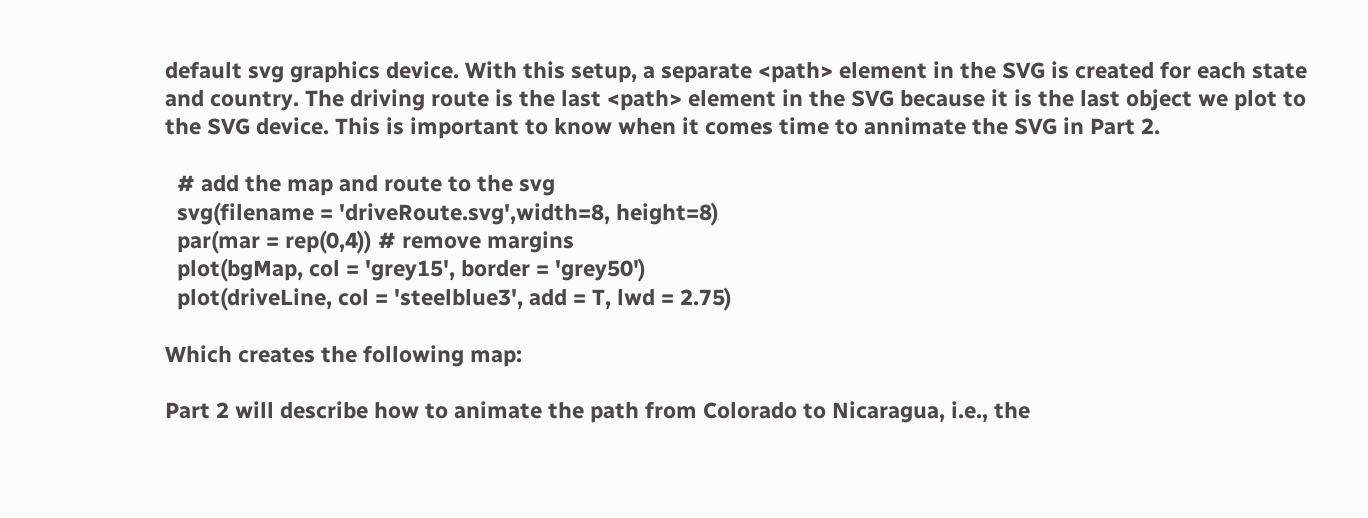default svg graphics device. With this setup, a separate <path> element in the SVG is created for each state and country. The driving route is the last <path> element in the SVG because it is the last object we plot to the SVG device. This is important to know when it comes time to annimate the SVG in Part 2.

  # add the map and route to the svg
  svg(filename = 'driveRoute.svg',width=8, height=8)
  par(mar = rep(0,4)) # remove margins
  plot(bgMap, col = 'grey15', border = 'grey50')
  plot(driveLine, col = 'steelblue3', add = T, lwd = 2.75)

Which creates the following map:

Part 2 will describe how to animate the path from Colorado to Nicaragua, i.e., the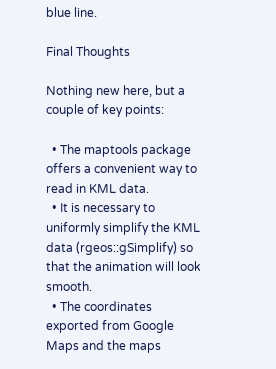blue line.

Final Thoughts

Nothing new here, but a couple of key points:

  • The maptools package offers a convenient way to read in KML data.
  • It is necessary to uniformly simplify the KML data (rgeos::gSimplify) so that the animation will look smooth.
  • The coordinates exported from Google Maps and the maps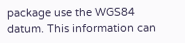package use the WGS84 datum. This information can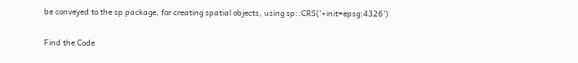be conveyed to the sp package, for creating spatial objects, using sp::CRS('+init=epsg:4326')

Find the Code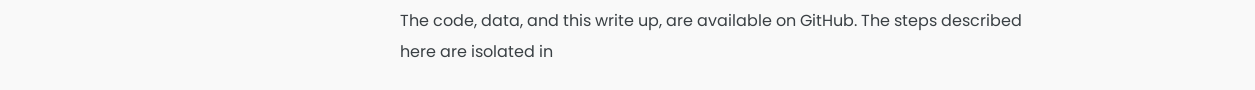The code, data, and this write up, are available on GitHub. The steps described here are isolated in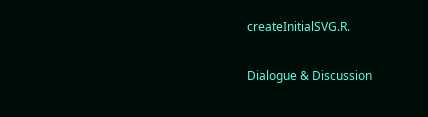createInitialSVG.R.

Dialogue & Discussion